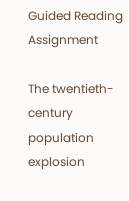Guided Reading Assignment

The twentieth-century population explosion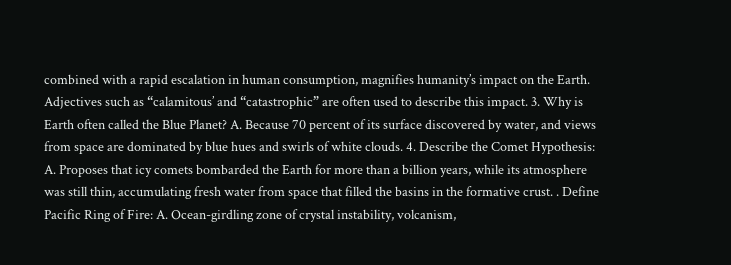combined with a rapid escalation in human consumption, magnifies humanity’s impact on the Earth. Adjectives such as “calamitous’ and “catastrophic” are often used to describe this impact. 3. Why is Earth often called the Blue Planet? A. Because 70 percent of its surface discovered by water, and views from space are dominated by blue hues and swirls of white clouds. 4. Describe the Comet Hypothesis: A. Proposes that icy comets bombarded the Earth for more than a billion years, while its atmosphere was still thin, accumulating fresh water from space that filled the basins in the formative crust. . Define Pacific Ring of Fire: A. Ocean-girdling zone of crystal instability, volcanism,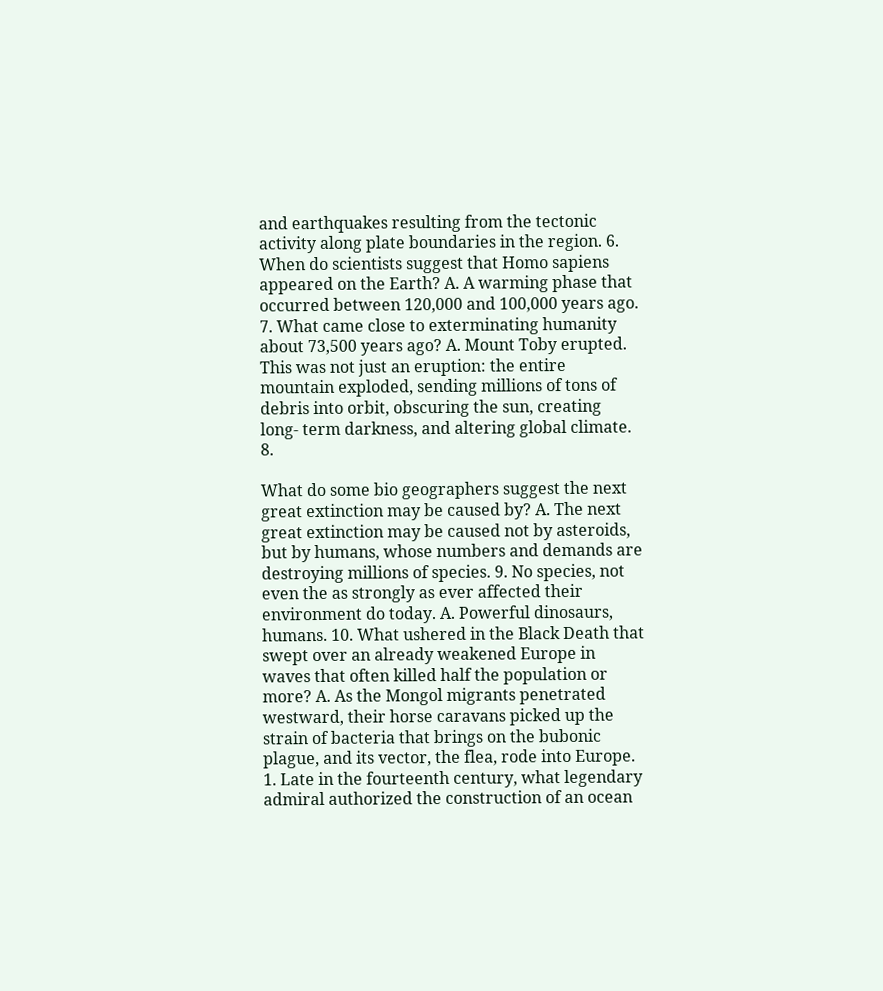and earthquakes resulting from the tectonic activity along plate boundaries in the region. 6. When do scientists suggest that Homo sapiens appeared on the Earth? A. A warming phase that occurred between 120,000 and 100,000 years ago. 7. What came close to exterminating humanity about 73,500 years ago? A. Mount Toby erupted. This was not just an eruption: the entire mountain exploded, sending millions of tons of debris into orbit, obscuring the sun, creating long- term darkness, and altering global climate. 8.

What do some bio geographers suggest the next great extinction may be caused by? A. The next great extinction may be caused not by asteroids, but by humans, whose numbers and demands are destroying millions of species. 9. No species, not even the as strongly as ever affected their environment do today. A. Powerful dinosaurs, humans. 10. What ushered in the Black Death that swept over an already weakened Europe in waves that often killed half the population or more? A. As the Mongol migrants penetrated westward, their horse caravans picked up the strain of bacteria that brings on the bubonic plague, and its vector, the flea, rode into Europe. 1. Late in the fourteenth century, what legendary admiral authorized the construction of an ocean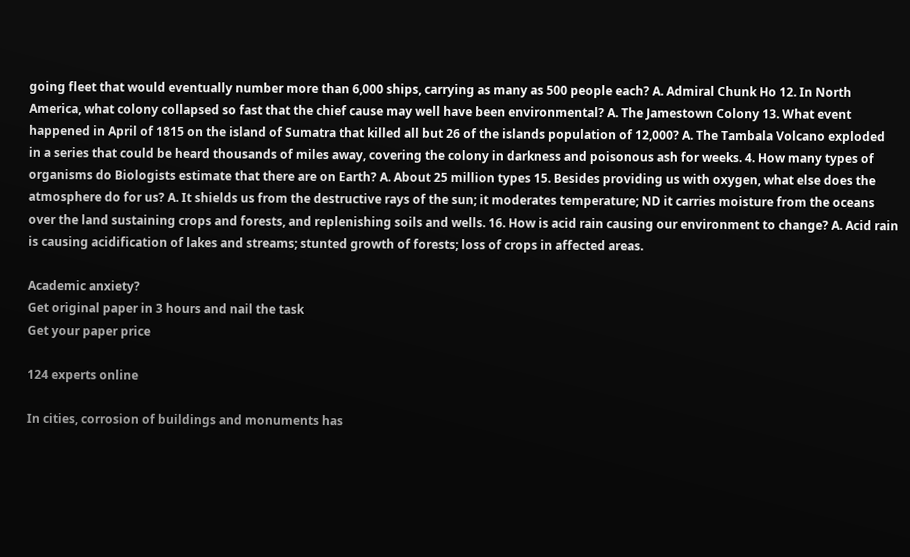going fleet that would eventually number more than 6,000 ships, carrying as many as 500 people each? A. Admiral Chunk Ho 12. In North America, what colony collapsed so fast that the chief cause may well have been environmental? A. The Jamestown Colony 13. What event happened in April of 1815 on the island of Sumatra that killed all but 26 of the islands population of 12,000? A. The Tambala Volcano exploded in a series that could be heard thousands of miles away, covering the colony in darkness and poisonous ash for weeks. 4. How many types of organisms do Biologists estimate that there are on Earth? A. About 25 million types 15. Besides providing us with oxygen, what else does the atmosphere do for us? A. It shields us from the destructive rays of the sun; it moderates temperature; ND it carries moisture from the oceans over the land sustaining crops and forests, and replenishing soils and wells. 16. How is acid rain causing our environment to change? A. Acid rain is causing acidification of lakes and streams; stunted growth of forests; loss of crops in affected areas.

Academic anxiety?
Get original paper in 3 hours and nail the task
Get your paper price

124 experts online

In cities, corrosion of buildings and monuments has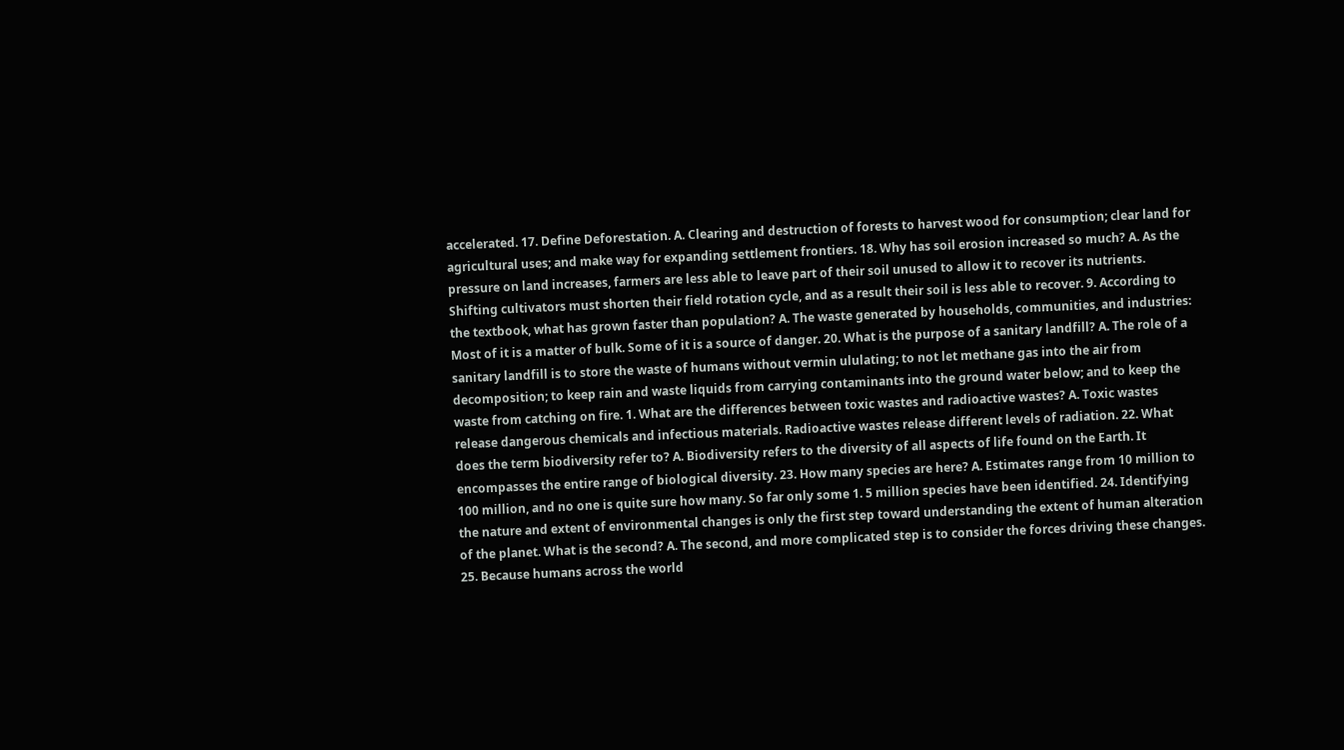accelerated. 17. Define Deforestation. A. Clearing and destruction of forests to harvest wood for consumption; clear land for agricultural uses; and make way for expanding settlement frontiers. 18. Why has soil erosion increased so much? A. As the pressure on land increases, farmers are less able to leave part of their soil unused to allow it to recover its nutrients. Shifting cultivators must shorten their field rotation cycle, and as a result their soil is less able to recover. 9. According to the textbook, what has grown faster than population? A. The waste generated by households, communities, and industries: Most of it is a matter of bulk. Some of it is a source of danger. 20. What is the purpose of a sanitary landfill? A. The role of a sanitary landfill is to store the waste of humans without vermin ululating; to not let methane gas into the air from decomposition; to keep rain and waste liquids from carrying contaminants into the ground water below; and to keep the waste from catching on fire. 1. What are the differences between toxic wastes and radioactive wastes? A. Toxic wastes release dangerous chemicals and infectious materials. Radioactive wastes release different levels of radiation. 22. What does the term biodiversity refer to? A. Biodiversity refers to the diversity of all aspects of life found on the Earth. It encompasses the entire range of biological diversity. 23. How many species are here? A. Estimates range from 10 million to 100 million, and no one is quite sure how many. So far only some 1. 5 million species have been identified. 24. Identifying the nature and extent of environmental changes is only the first step toward understanding the extent of human alteration of the planet. What is the second? A. The second, and more complicated step is to consider the forces driving these changes. 25. Because humans across the world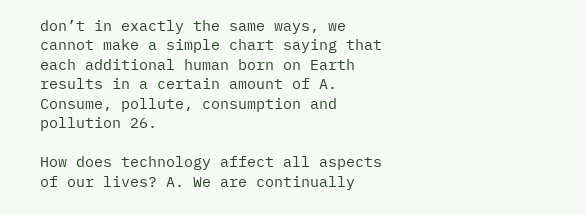don’t in exactly the same ways, we cannot make a simple chart saying that each additional human born on Earth results in a certain amount of A. Consume, pollute, consumption and pollution 26.

How does technology affect all aspects of our lives? A. We are continually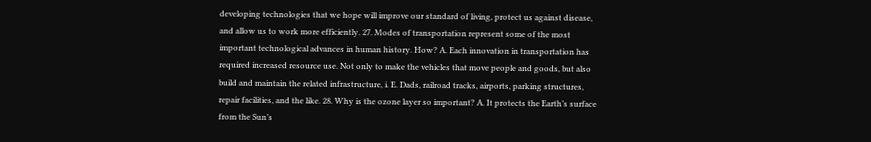developing technologies that we hope will improve our standard of living, protect us against disease, and allow us to work more efficiently. 27. Modes of transportation represent some of the most important technological advances in human history. How? A. Each innovation in transportation has required increased resource use. Not only to make the vehicles that move people and goods, but also build and maintain the related infrastructure, i. E. Dads, railroad tracks, airports, parking structures, repair facilities, and the like. 28. Why is the ozone layer so important? A. It protects the Earth’s surface from the Sun’s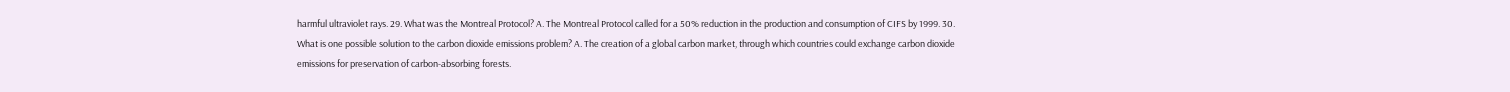harmful ultraviolet rays. 29. What was the Montreal Protocol? A. The Montreal Protocol called for a 50% reduction in the production and consumption of CIFS by 1999. 30. What is one possible solution to the carbon dioxide emissions problem? A. The creation of a global carbon market, through which countries could exchange carbon dioxide emissions for preservation of carbon-absorbing forests.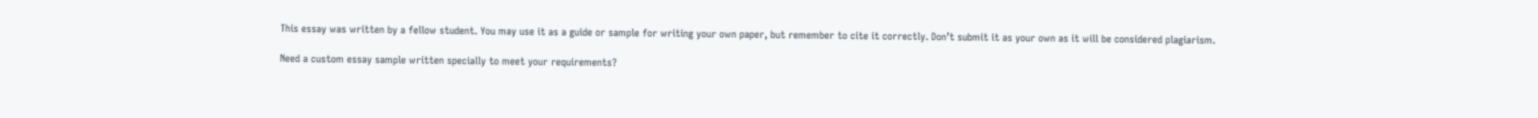This essay was written by a fellow student. You may use it as a guide or sample for writing your own paper, but remember to cite it correctly. Don’t submit it as your own as it will be considered plagiarism.

Need a custom essay sample written specially to meet your requirements?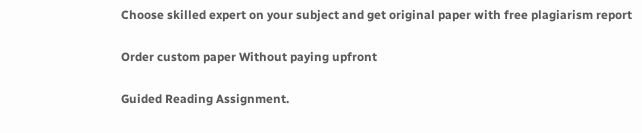Choose skilled expert on your subject and get original paper with free plagiarism report

Order custom paper Without paying upfront

Guided Reading Assignment.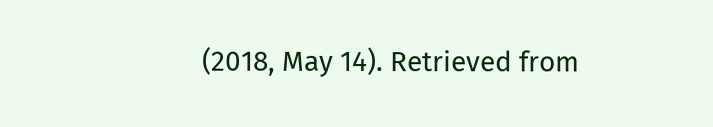(2018, May 14). Retrieved from